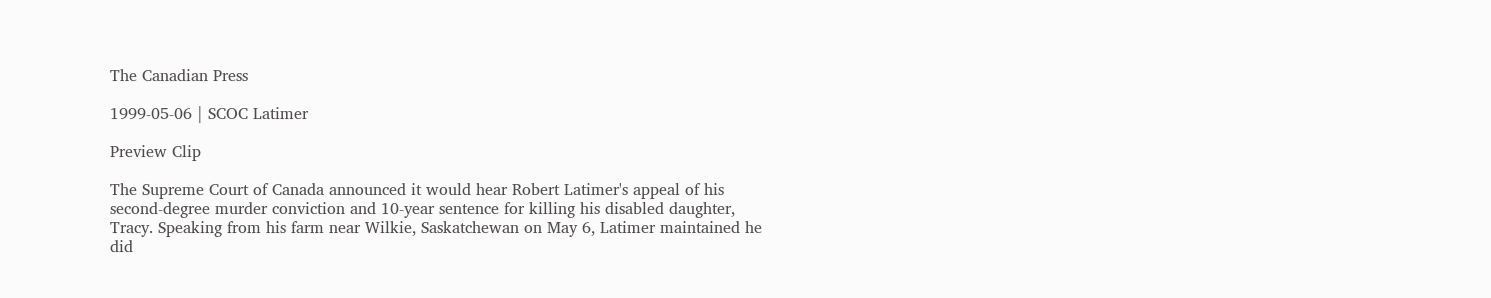The Canadian Press

1999-05-06 | SCOC Latimer

Preview Clip

The Supreme Court of Canada announced it would hear Robert Latimer's appeal of his second-degree murder conviction and 10-year sentence for killing his disabled daughter, Tracy. Speaking from his farm near Wilkie, Saskatchewan on May 6, Latimer maintained he did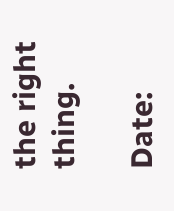the right thing.

Date: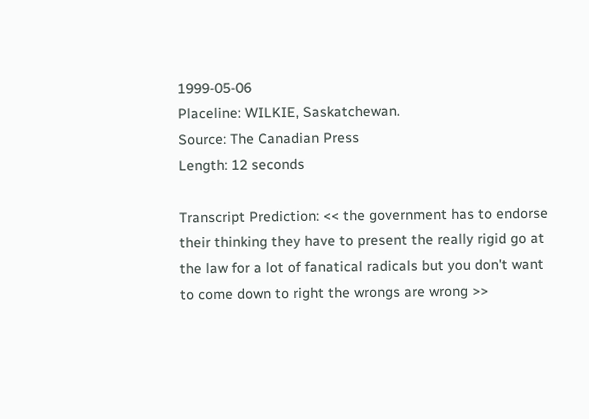1999-05-06
Placeline: WILKIE, Saskatchewan.
Source: The Canadian Press
Length: 12 seconds

Transcript Prediction: << the government has to endorse their thinking they have to present the really rigid go at the law for a lot of fanatical radicals but you don't want to come down to right the wrongs are wrong >>